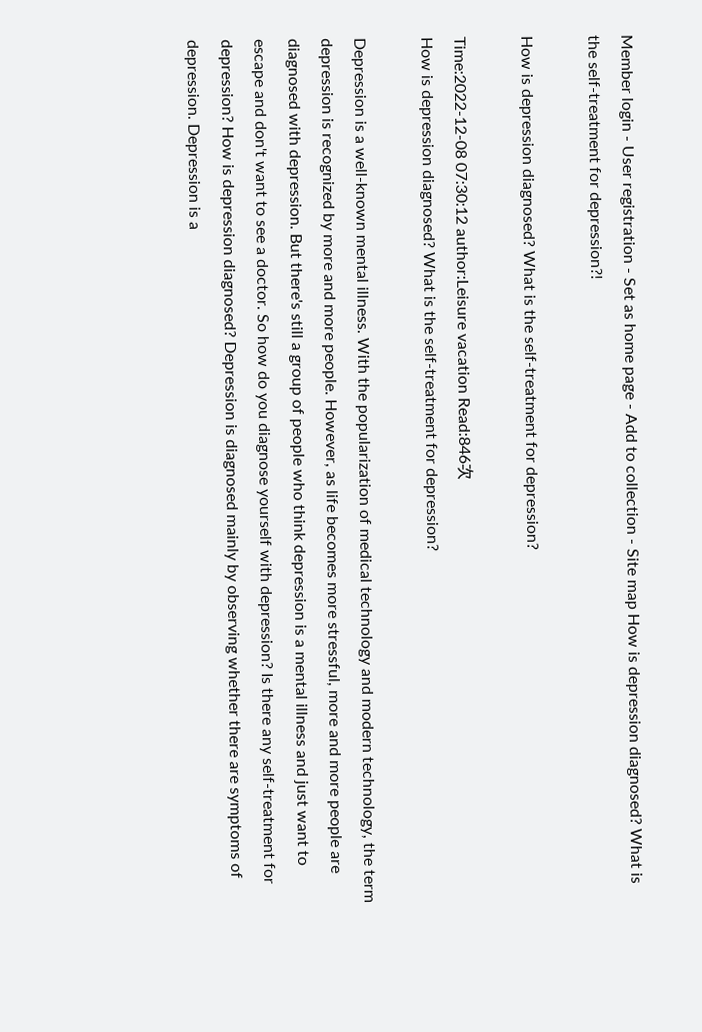Member login - User registration - Set as home page - Add to collection - Site map How is depression diagnosed? What is the self-treatment for depression?!

How is depression diagnosed? What is the self-treatment for depression?

Time:2022-12-08 07:30:12 author:Leisure vacation Read:846次
How is depression diagnosed? What is the self-treatment for depression?

Depression is a well-known mental illness. With the popularization of medical technology and modern technology, the term depression is recognized by more and more people. However, as life becomes more stressful, more and more people are diagnosed with depression. But there's still a group of people who think depression is a mental illness and just want to escape and don't want to see a doctor. So how do you diagnose yourself with depression? Is there any self-treatment for depression? How is depression diagnosed? Depression is diagnosed mainly by observing whether there are symptoms of depression. Depression is a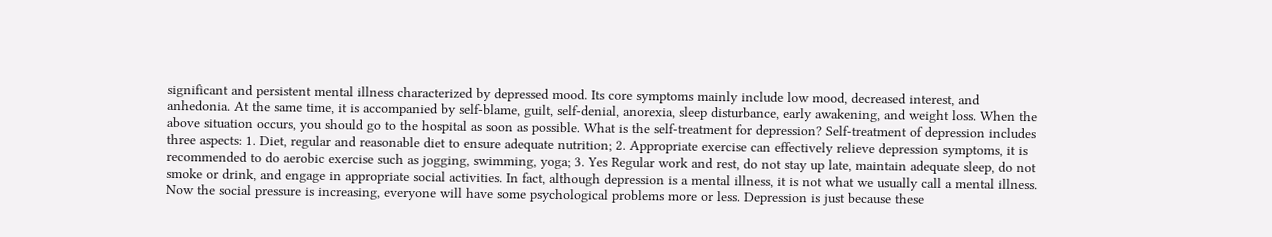significant and persistent mental illness characterized by depressed mood. Its core symptoms mainly include low mood, decreased interest, and anhedonia. At the same time, it is accompanied by self-blame, guilt, self-denial, anorexia, sleep disturbance, early awakening, and weight loss. When the above situation occurs, you should go to the hospital as soon as possible. What is the self-treatment for depression? Self-treatment of depression includes three aspects: 1. Diet, regular and reasonable diet to ensure adequate nutrition; 2. Appropriate exercise can effectively relieve depression symptoms, it is recommended to do aerobic exercise such as jogging, swimming, yoga; 3. Yes Regular work and rest, do not stay up late, maintain adequate sleep, do not smoke or drink, and engage in appropriate social activities. In fact, although depression is a mental illness, it is not what we usually call a mental illness. Now the social pressure is increasing, everyone will have some psychological problems more or less. Depression is just because these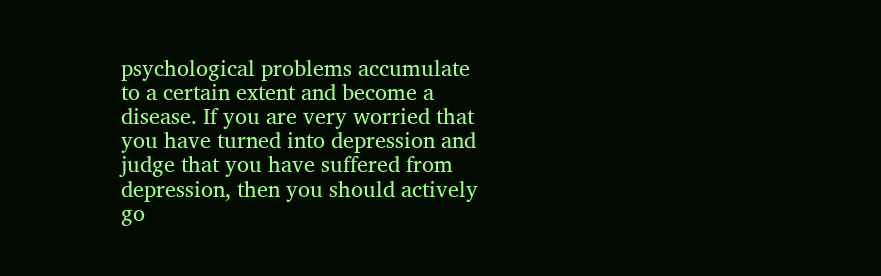psychological problems accumulate to a certain extent and become a disease. If you are very worried that you have turned into depression and judge that you have suffered from depression, then you should actively go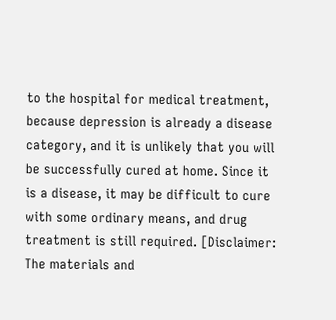to the hospital for medical treatment, because depression is already a disease category, and it is unlikely that you will be successfully cured at home. Since it is a disease, it may be difficult to cure with some ordinary means, and drug treatment is still required. [Disclaimer: The materials and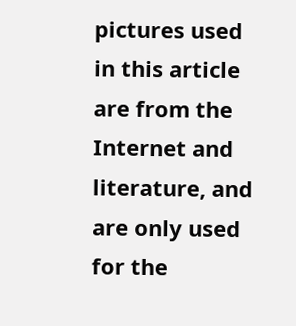pictures used in this article are from the Internet and literature, and are only used for the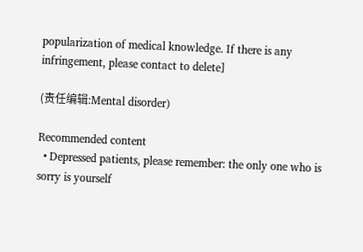popularization of medical knowledge. If there is any infringement, please contact to delete]

(责任编辑:Mental disorder)

Recommended content
  • Depressed patients, please remember: the only one who is sorry is yourself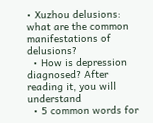• Xuzhou delusions: what are the common manifestations of delusions?
  • How is depression diagnosed? After reading it, you will understand
  • 5 common words for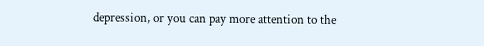depression, or you can pay more attention to the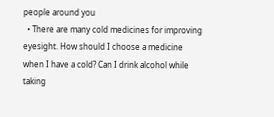people around you
  • There are many cold medicines for improving eyesight. How should I choose a medicine when I have a cold? Can I drink alcohol while taking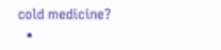cold medicine?
  •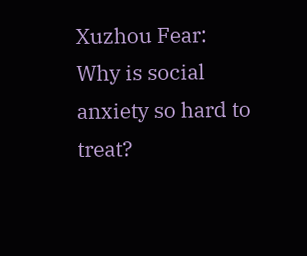Xuzhou Fear: Why is social anxiety so hard to treat?